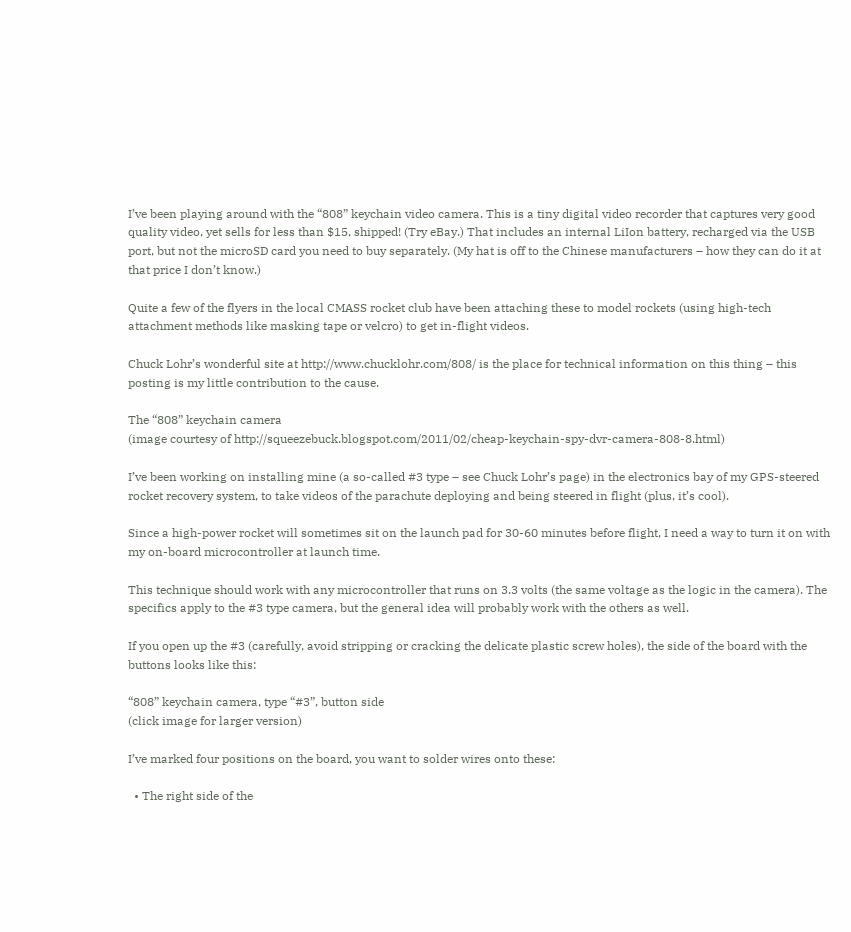I’ve been playing around with the “808” keychain video camera. This is a tiny digital video recorder that captures very good quality video, yet sells for less than $15, shipped! (Try eBay.) That includes an internal LiIon battery, recharged via the USB port, but not the microSD card you need to buy separately. (My hat is off to the Chinese manufacturers – how they can do it at that price I don’t know.)

Quite a few of the flyers in the local CMASS rocket club have been attaching these to model rockets (using high-tech attachment methods like masking tape or velcro) to get in-flight videos.

Chuck Lohr’s wonderful site at http://www.chucklohr.com/808/ is the place for technical information on this thing – this posting is my little contribution to the cause.

The “808” keychain camera
(image courtesy of http://squeezebuck.blogspot.com/2011/02/cheap-keychain-spy-dvr-camera-808-8.html)

I’ve been working on installing mine (a so-called #3 type – see Chuck Lohr’s page) in the electronics bay of my GPS-steered rocket recovery system, to take videos of the parachute deploying and being steered in flight (plus, it’s cool).

Since a high-power rocket will sometimes sit on the launch pad for 30-60 minutes before flight, I need a way to turn it on with my on-board microcontroller at launch time.

This technique should work with any microcontroller that runs on 3.3 volts (the same voltage as the logic in the camera). The specifics apply to the #3 type camera, but the general idea will probably work with the others as well.

If you open up the #3 (carefully, avoid stripping or cracking the delicate plastic screw holes), the side of the board with the buttons looks like this:

“808” keychain camera, type “#3”, button side
(click image for larger version)

I’ve marked four positions on the board, you want to solder wires onto these:

  • The right side of the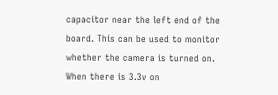capacitor near the left end of the board. This can be used to monitor whether the camera is turned on. When there is 3.3v on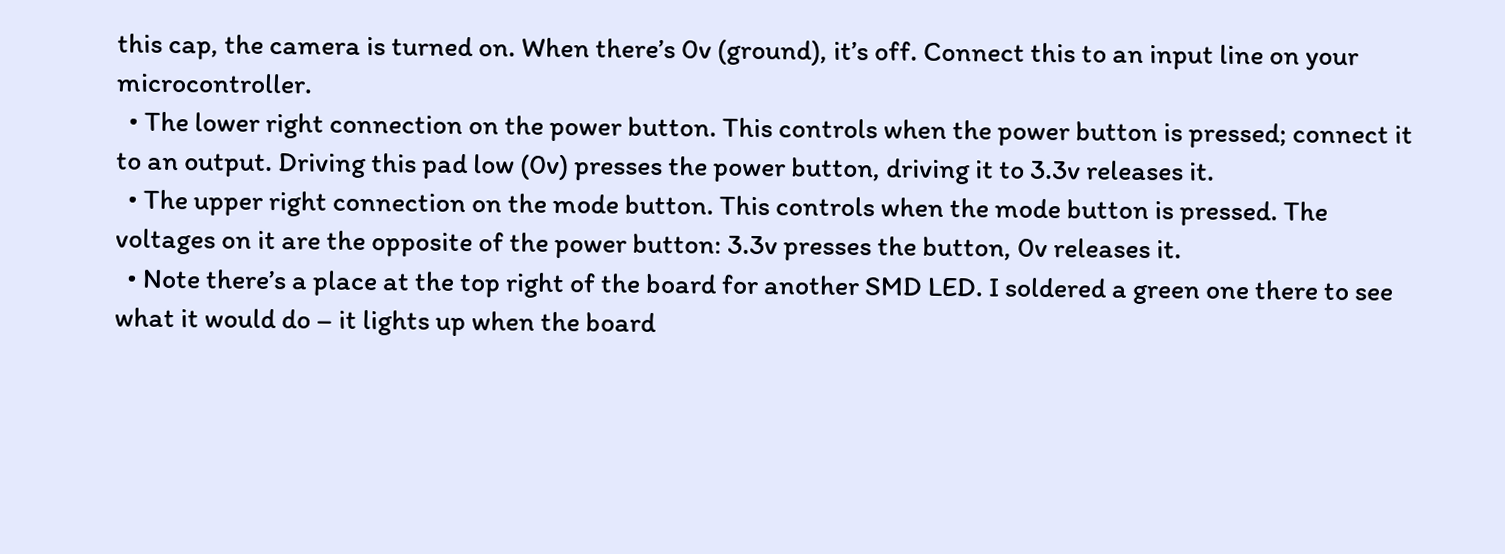this cap, the camera is turned on. When there’s 0v (ground), it’s off. Connect this to an input line on your microcontroller.
  • The lower right connection on the power button. This controls when the power button is pressed; connect it to an output. Driving this pad low (0v) presses the power button, driving it to 3.3v releases it.
  • The upper right connection on the mode button. This controls when the mode button is pressed. The voltages on it are the opposite of the power button: 3.3v presses the button, 0v releases it.
  • Note there’s a place at the top right of the board for another SMD LED. I soldered a green one there to see what it would do – it lights up when the board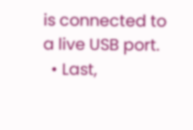is connected to a live USB port.
  • Last,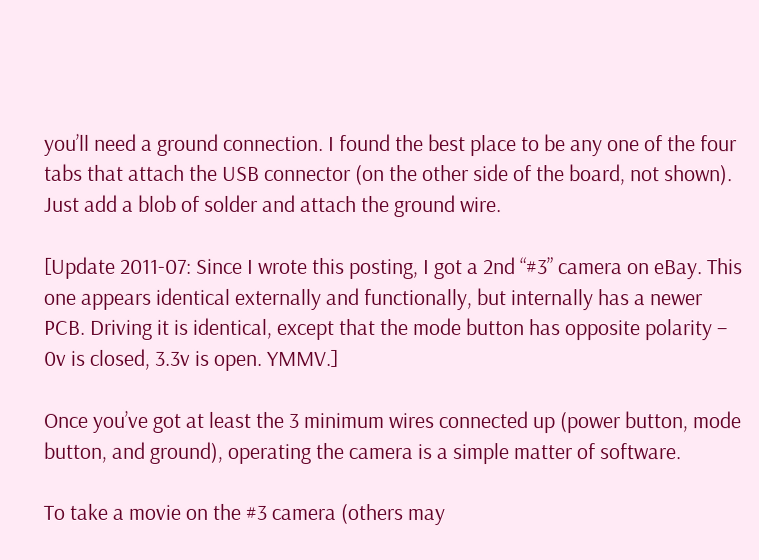you’ll need a ground connection. I found the best place to be any one of the four tabs that attach the USB connector (on the other side of the board, not shown). Just add a blob of solder and attach the ground wire.

[Update 2011-07: Since I wrote this posting, I got a 2nd “#3” camera on eBay. This one appears identical externally and functionally, but internally has a newer PCB. Driving it is identical, except that the mode button has opposite polarity – 0v is closed, 3.3v is open. YMMV.]

Once you’ve got at least the 3 minimum wires connected up (power button, mode button, and ground), operating the camera is a simple matter of software.

To take a movie on the #3 camera (others may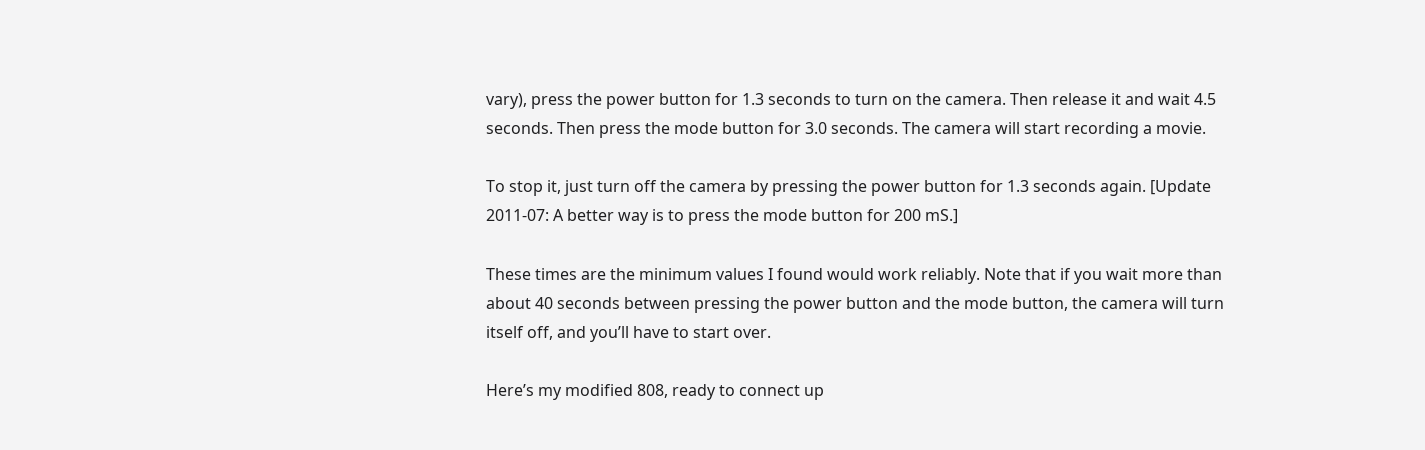vary), press the power button for 1.3 seconds to turn on the camera. Then release it and wait 4.5 seconds. Then press the mode button for 3.0 seconds. The camera will start recording a movie.

To stop it, just turn off the camera by pressing the power button for 1.3 seconds again. [Update 2011-07: A better way is to press the mode button for 200 mS.]

These times are the minimum values I found would work reliably. Note that if you wait more than about 40 seconds between pressing the power button and the mode button, the camera will turn itself off, and you’ll have to start over.

Here’s my modified 808, ready to connect up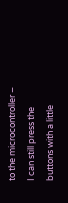to the microcontroller – I can still press the buttons with a little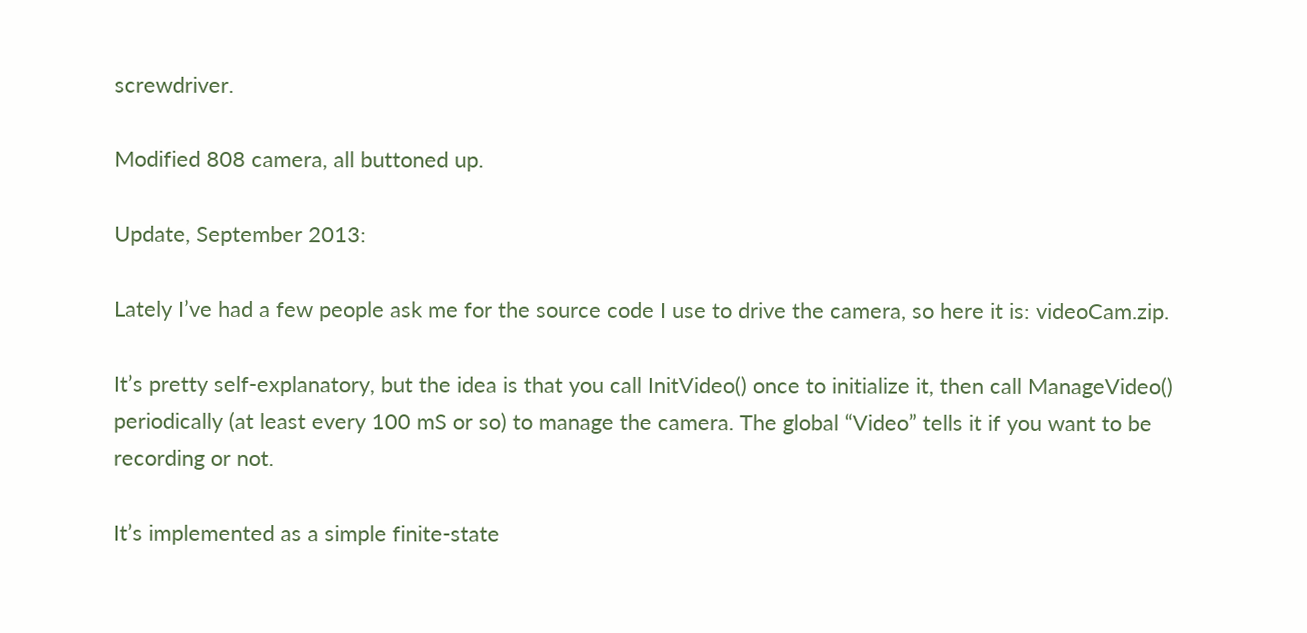screwdriver.

Modified 808 camera, all buttoned up.

Update, September 2013:

Lately I’ve had a few people ask me for the source code I use to drive the camera, so here it is: videoCam.zip.

It’s pretty self-explanatory, but the idea is that you call InitVideo() once to initialize it, then call ManageVideo() periodically (at least every 100 mS or so) to manage the camera. The global “Video” tells it if you want to be recording or not.

It’s implemented as a simple finite-state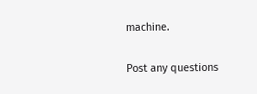machine.

Post any questions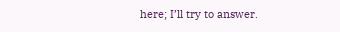here; I’ll try to answer.